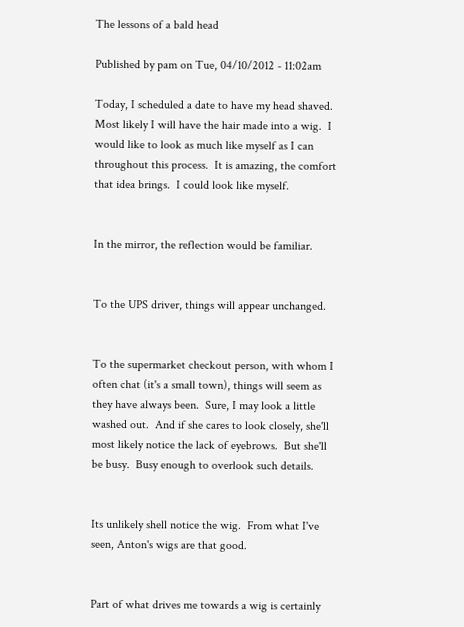The lessons of a bald head

Published by pam on Tue, 04/10/2012 - 11:02am

Today, I scheduled a date to have my head shaved. Most likely I will have the hair made into a wig.  I would like to look as much like myself as I can throughout this process.  It is amazing, the comfort that idea brings.  I could look like myself.


In the mirror, the reflection would be familiar.


To the UPS driver, things will appear unchanged.


To the supermarket checkout person, with whom I often chat (it's a small town), things will seem as they have always been.  Sure, I may look a little washed out.  And if she cares to look closely, she'll most likely notice the lack of eyebrows.  But she'll be busy.  Busy enough to overlook such details.


Its unlikely shell notice the wig.  From what I've seen, Anton's wigs are that good.


Part of what drives me towards a wig is certainly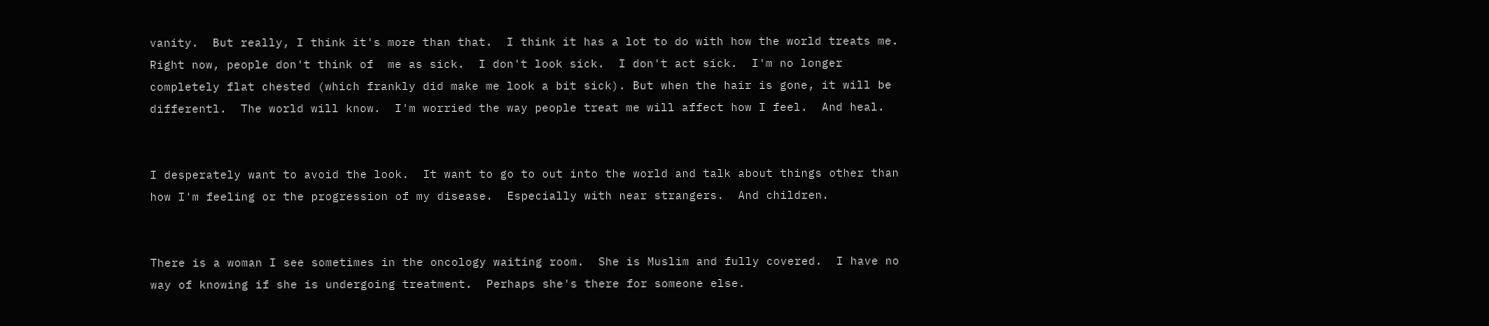vanity.  But really, I think it's more than that.  I think it has a lot to do with how the world treats me.  Right now, people don't think of  me as sick.  I don't look sick.  I don't act sick.  I'm no longer completely flat chested (which frankly did make me look a bit sick). But when the hair is gone, it will be differentl.  The world will know.  I'm worried the way people treat me will affect how I feel.  And heal.


I desperately want to avoid the look.  It want to go to out into the world and talk about things other than how I'm feeling or the progression of my disease.  Especially with near strangers.  And children.


There is a woman I see sometimes in the oncology waiting room.  She is Muslim and fully covered.  I have no way of knowing if she is undergoing treatment.  Perhaps she's there for someone else.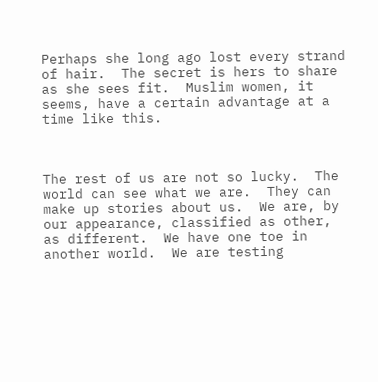Perhaps she long ago lost every strand of hair.  The secret is hers to share as she sees fit.  Muslim women, it seems, have a certain advantage at a time like this.



The rest of us are not so lucky.  The world can see what we are.  They can make up stories about us.  We are, by our appearance, classified as other, as different.  We have one toe in another world.  We are testing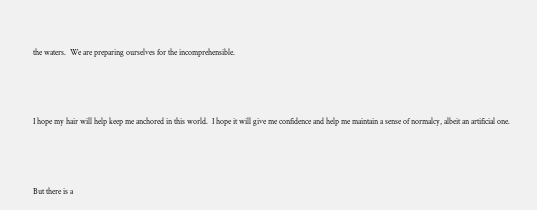the waters.  We are preparing ourselves for the incomprehensible.



I hope my hair will help keep me anchored in this world.  I hope it will give me confidence and help me maintain a sense of normalcy, albeit an artificial one.



But there is a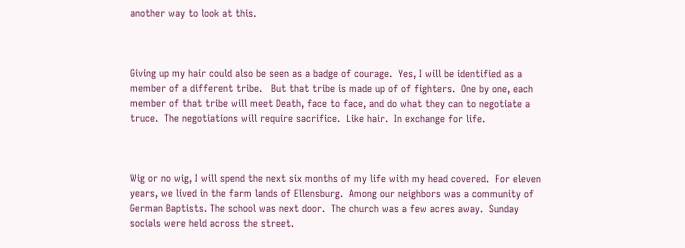another way to look at this.



Giving up my hair could also be seen as a badge of courage.  Yes, I will be identified as a member of a different tribe.   But that tribe is made up of of fighters.  One by one, each member of that tribe will meet Death, face to face, and do what they can to negotiate a truce.  The negotiations will require sacrifice.  Like hair.  In exchange for life.



Wig or no wig, I will spend the next six months of my life with my head covered.  For eleven years, we lived in the farm lands of Ellensburg.  Among our neighbors was a community of German Baptists. The school was next door.  The church was a few acres away.  Sunday socials were held across the street.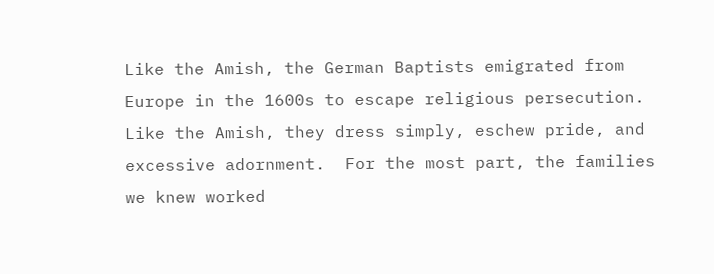Like the Amish, the German Baptists emigrated from Europe in the 1600s to escape religious persecution.  Like the Amish, they dress simply, eschew pride, and excessive adornment.  For the most part, the families we knew worked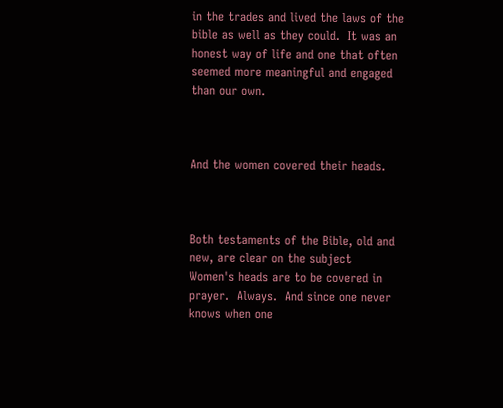in the trades and lived the laws of the bible as well as they could.  It was an honest way of life and one that often seemed more meaningful and engaged than our own.



And the women covered their heads.



Both testaments of the Bible, old and new, are clear on the subject  Women's heads are to be covered in prayer.  Always.  And since one never knows when one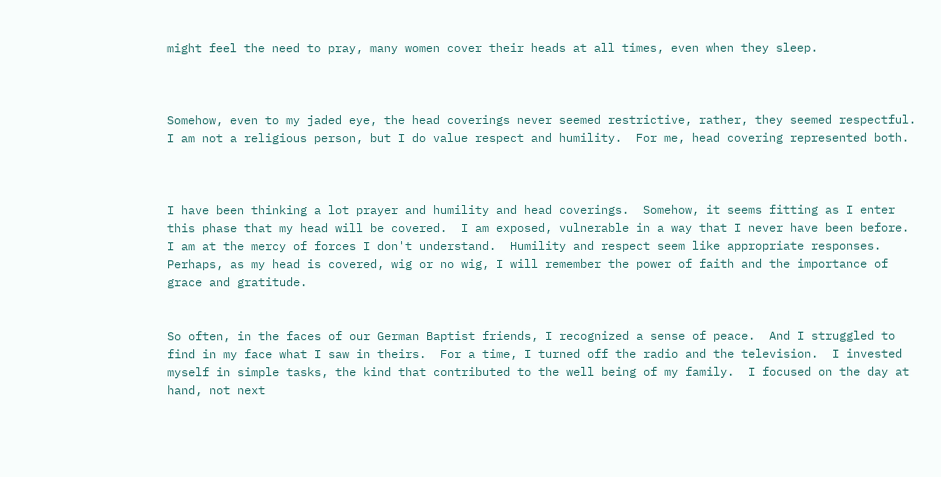might feel the need to pray, many women cover their heads at all times, even when they sleep.



Somehow, even to my jaded eye, the head coverings never seemed restrictive, rather, they seemed respectful.  I am not a religious person, but I do value respect and humility.  For me, head covering represented both.



I have been thinking a lot prayer and humility and head coverings.  Somehow, it seems fitting as I enter this phase that my head will be covered.  I am exposed, vulnerable in a way that I never have been before.  I am at the mercy of forces I don't understand.  Humility and respect seem like appropriate responses.  Perhaps, as my head is covered, wig or no wig, I will remember the power of faith and the importance of grace and gratitude.


So often, in the faces of our German Baptist friends, I recognized a sense of peace.  And I struggled to find in my face what I saw in theirs.  For a time, I turned off the radio and the television.  I invested myself in simple tasks, the kind that contributed to the well being of my family.  I focused on the day at hand, not next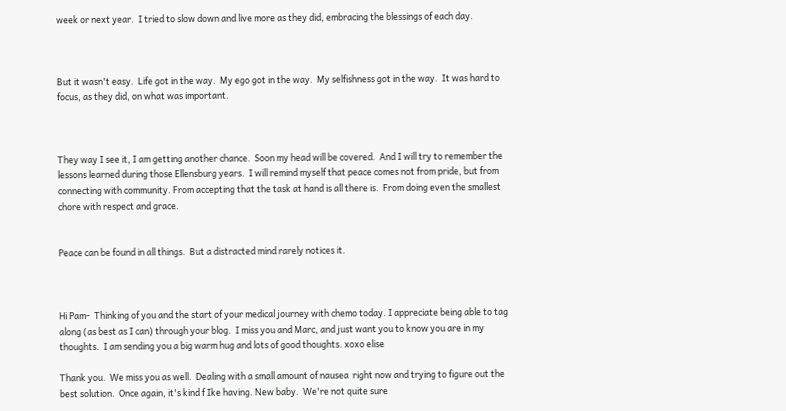week or next year.  I tried to slow down and live more as they did, embracing the blessings of each day.



But it wasn't easy.  Life got in the way.  My ego got in the way.  My selfishness got in the way.  It was hard to focus, as they did, on what was important.



They way I see it, I am getting another chance.  Soon my head will be covered.  And I will try to remember the lessons learned during those Ellensburg years.  I will remind myself that peace comes not from pride, but from connecting with community. From accepting that the task at hand is all there is.  From doing even the smallest chore with respect and grace.


Peace can be found in all things.  But a distracted mind rarely notices it.



Hi Pam-  Thinking of you and the start of your medical journey with chemo today. I appreciate being able to tag along (as best as I can) through your blog.  I miss you and Marc, and just want you to know you are in my thoughts.  I am sending you a big warm hug and lots of good thoughts. xoxo elise

Thank you.  We miss you as well.  Dealing with a small amount of nausea  right now and trying to figure out the best solution.  Once again, it's kind f Ike having. New baby.  We're not quite sure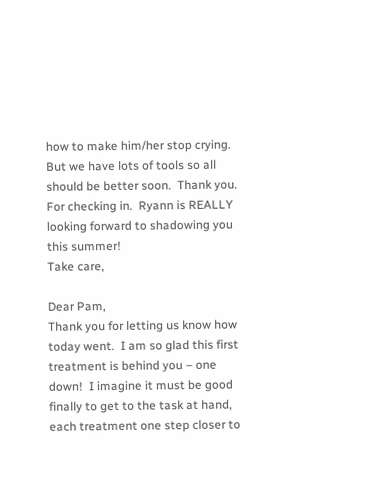how to make him/her stop crying.  But we have lots of tools so all should be better soon.  Thank you. For checking in.  Ryann is REALLY looking forward to shadowing you this summer!
Take care,

Dear Pam,
Thank you for letting us know how today went.  I am so glad this first treatment is behind you – one down!  I imagine it must be good finally to get to the task at hand, each treatment one step closer to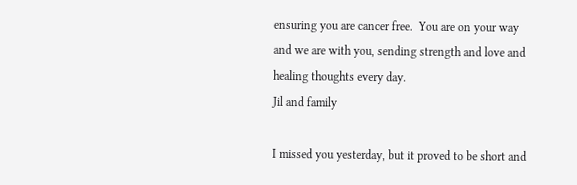ensuring you are cancer free.  You are on your way and we are with you, sending strength and love and healing thoughts every day.
Jil and family

I missed you yesterday, but it proved to be short and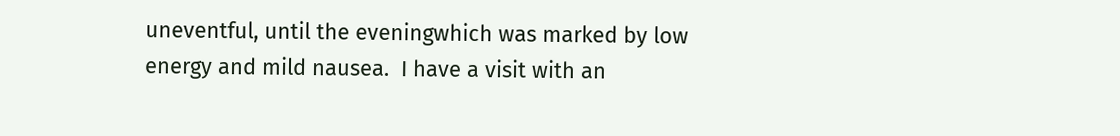uneventful, until the eveningwhich was marked by low energy and mild nausea.  I have a visit with an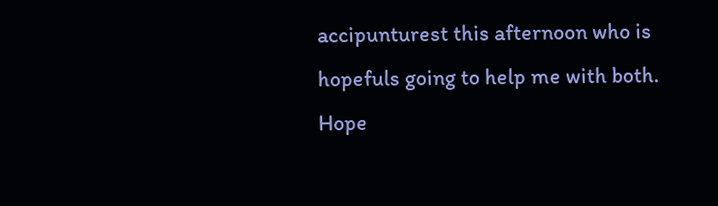accipunturest this afternoon who is hopefuls going to help me with both.  Hope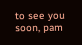to see you soon, pam